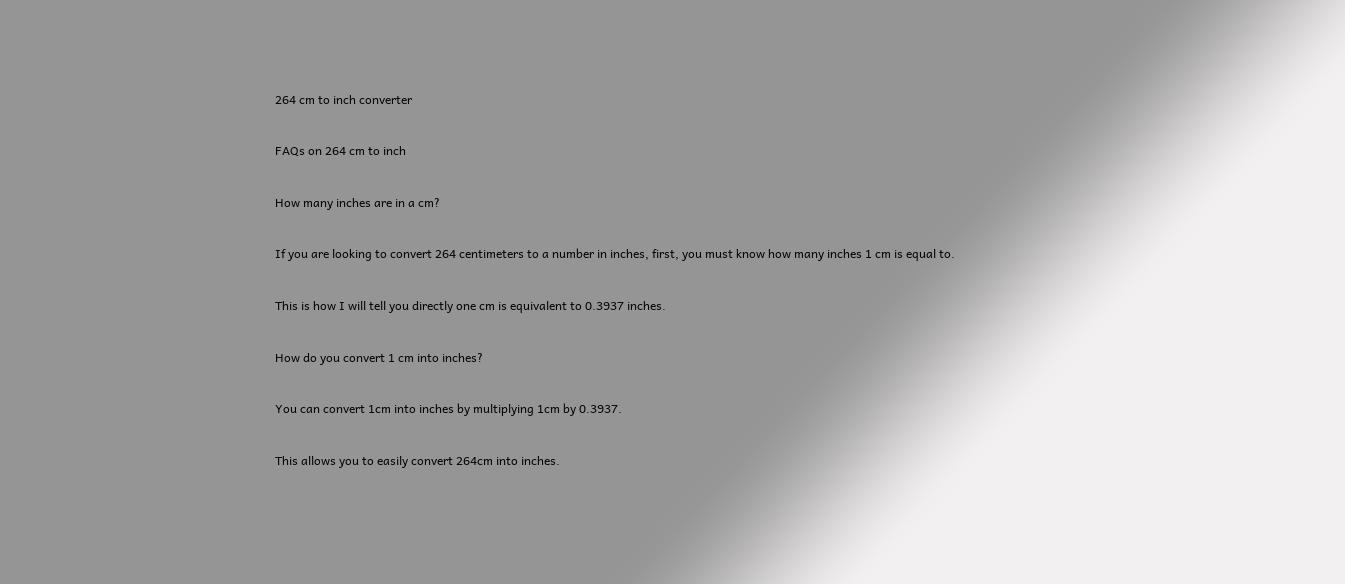264 cm to inch converter

FAQs on 264 cm to inch

How many inches are in a cm?

If you are looking to convert 264 centimeters to a number in inches, first, you must know how many inches 1 cm is equal to.

This is how I will tell you directly one cm is equivalent to 0.3937 inches.

How do you convert 1 cm into inches?

You can convert 1cm into inches by multiplying 1cm by 0.3937.

This allows you to easily convert 264cm into inches.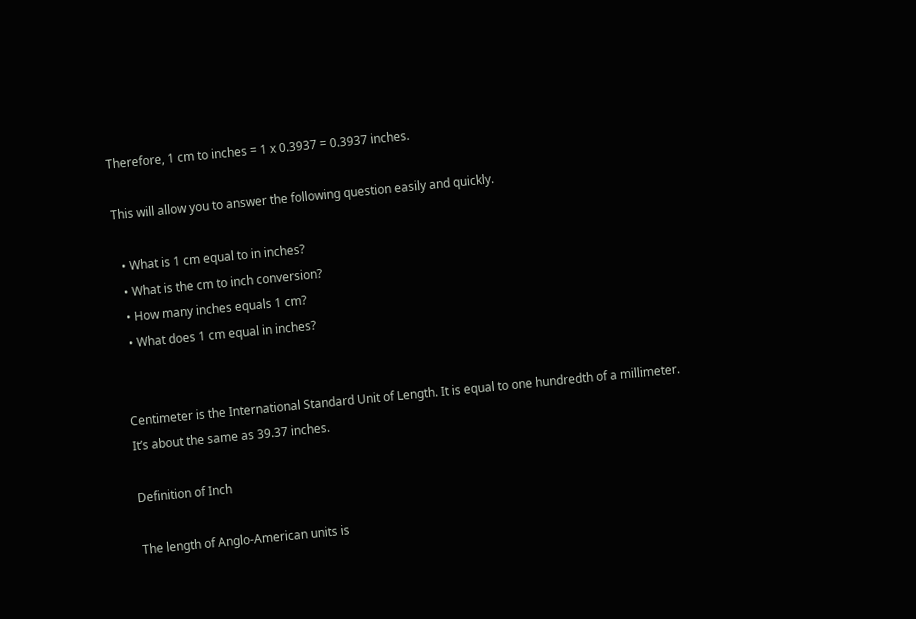Therefore, 1 cm to inches = 1 x 0.3937 = 0.3937 inches.

This will allow you to answer the following question easily and quickly.

  • What is 1 cm equal to in inches?
  • What is the cm to inch conversion?
  • How many inches equals 1 cm?
  • What does 1 cm equal in inches?


Centimeter is the International Standard Unit of Length. It is equal to one hundredth of a millimeter. It’s about the same as 39.37 inches.

Definition of Inch

The length of Anglo-American units is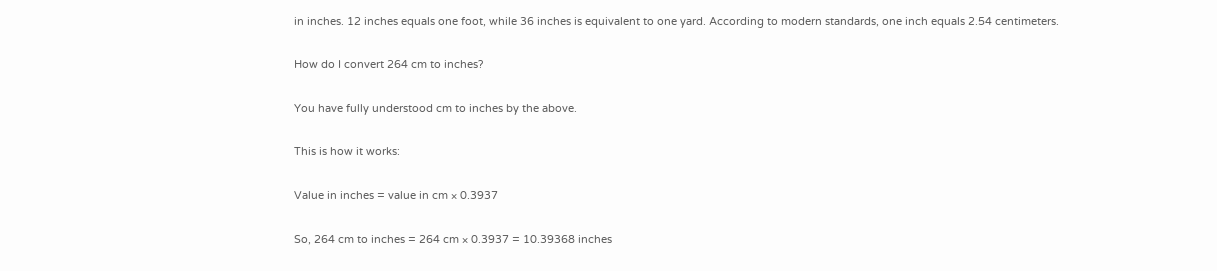in inches. 12 inches equals one foot, while 36 inches is equivalent to one yard. According to modern standards, one inch equals 2.54 centimeters.

How do I convert 264 cm to inches?

You have fully understood cm to inches by the above.

This is how it works:

Value in inches = value in cm × 0.3937

So, 264 cm to inches = 264 cm × 0.3937 = 10.39368 inches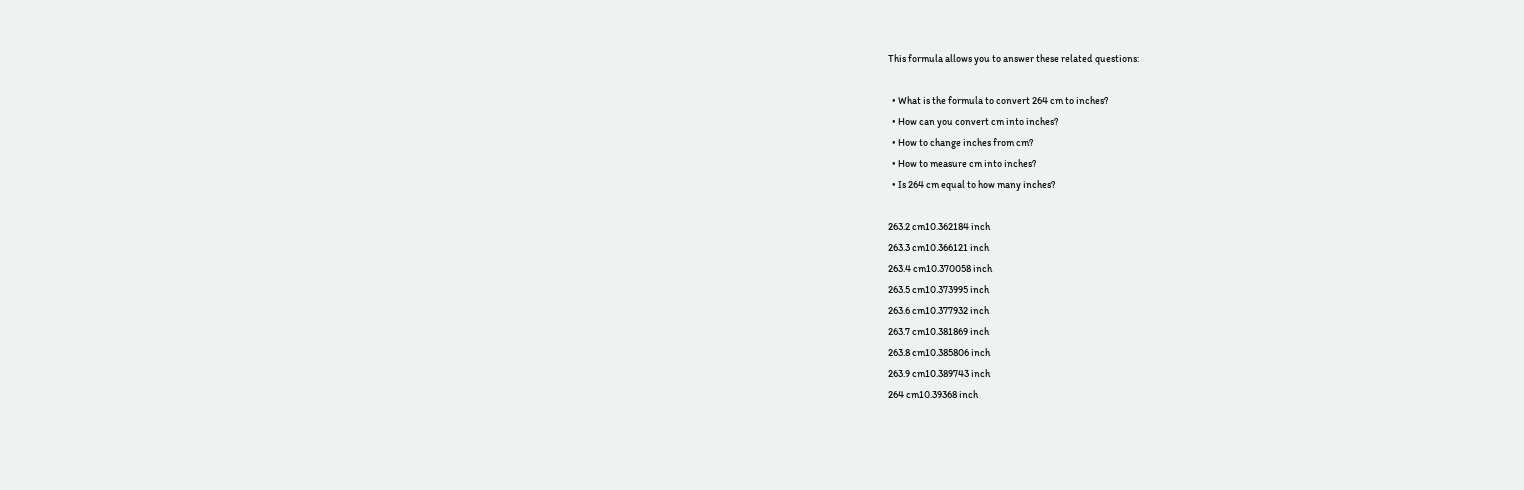This formula allows you to answer these related questions:

  • What is the formula to convert 264 cm to inches?
  • How can you convert cm into inches?
  • How to change inches from cm?
  • How to measure cm into inches?
  • Is 264 cm equal to how many inches?

263.2 cm10.362184 inch
263.3 cm10.366121 inch
263.4 cm10.370058 inch
263.5 cm10.373995 inch
263.6 cm10.377932 inch
263.7 cm10.381869 inch
263.8 cm10.385806 inch
263.9 cm10.389743 inch
264 cm10.39368 inch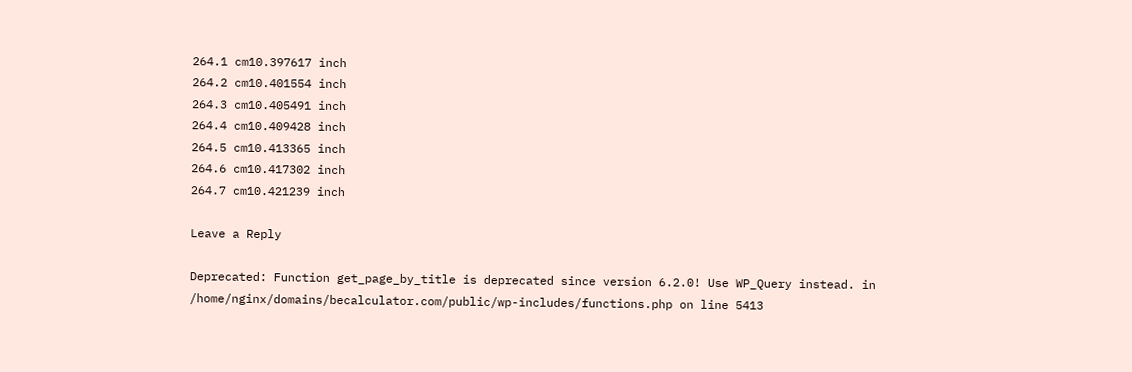264.1 cm10.397617 inch
264.2 cm10.401554 inch
264.3 cm10.405491 inch
264.4 cm10.409428 inch
264.5 cm10.413365 inch
264.6 cm10.417302 inch
264.7 cm10.421239 inch

Leave a Reply

Deprecated: Function get_page_by_title is deprecated since version 6.2.0! Use WP_Query instead. in /home/nginx/domains/becalculator.com/public/wp-includes/functions.php on line 5413